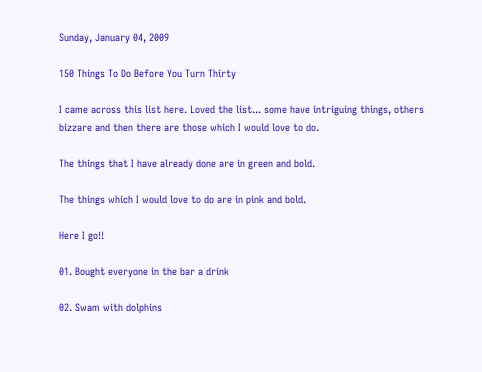Sunday, January 04, 2009

150 Things To Do Before You Turn Thirty

I came across this list here. Loved the list... some have intriguing things, others bizzare and then there are those which I would love to do.

The things that I have already done are in green and bold.

The things which I would love to do are in pink and bold.

Here I go!!

01. Bought everyone in the bar a drink

02. Swam with dolphins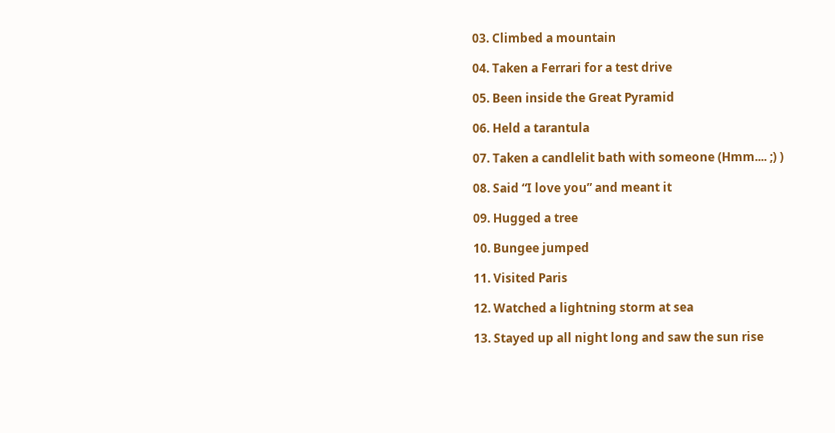03. Climbed a mountain

04. Taken a Ferrari for a test drive

05. Been inside the Great Pyramid

06. Held a tarantula

07. Taken a candlelit bath with someone (Hmm.... ;) )

08. Said “I love you” and meant it

09. Hugged a tree

10. Bungee jumped

11. Visited Paris

12. Watched a lightning storm at sea

13. Stayed up all night long and saw the sun rise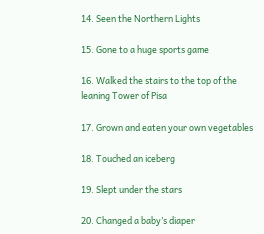14. Seen the Northern Lights

15. Gone to a huge sports game

16. Walked the stairs to the top of the leaning Tower of Pisa

17. Grown and eaten your own vegetables

18. Touched an iceberg

19. Slept under the stars

20. Changed a baby’s diaper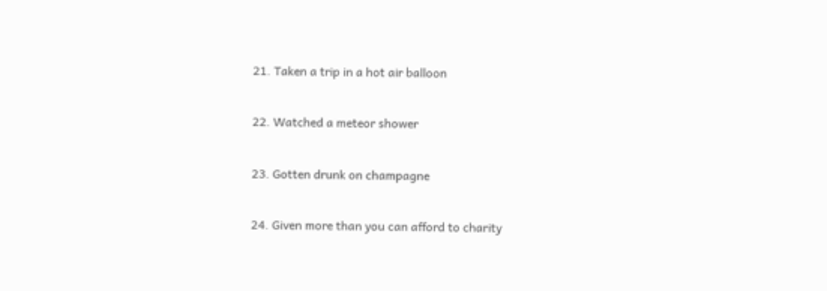21. Taken a trip in a hot air balloon

22. Watched a meteor shower

23. Gotten drunk on champagne

24. Given more than you can afford to charity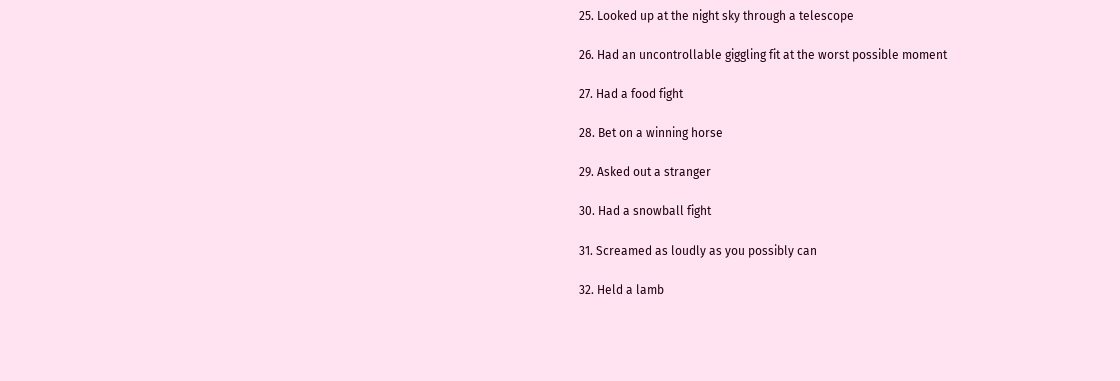25. Looked up at the night sky through a telescope

26. Had an uncontrollable giggling fit at the worst possible moment

27. Had a food fight

28. Bet on a winning horse

29. Asked out a stranger

30. Had a snowball fight

31. Screamed as loudly as you possibly can

32. Held a lamb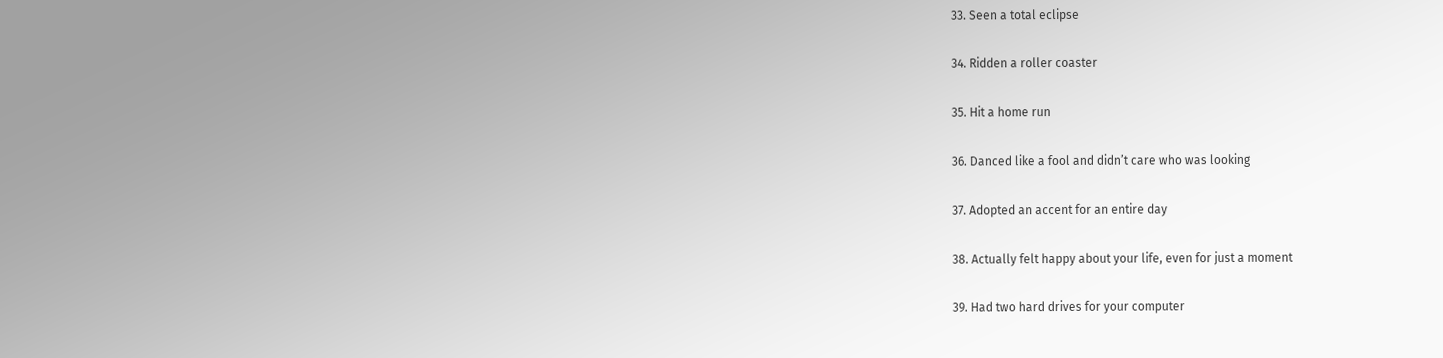33. Seen a total eclipse

34. Ridden a roller coaster

35. Hit a home run

36. Danced like a fool and didn’t care who was looking

37. Adopted an accent for an entire day

38. Actually felt happy about your life, even for just a moment

39. Had two hard drives for your computer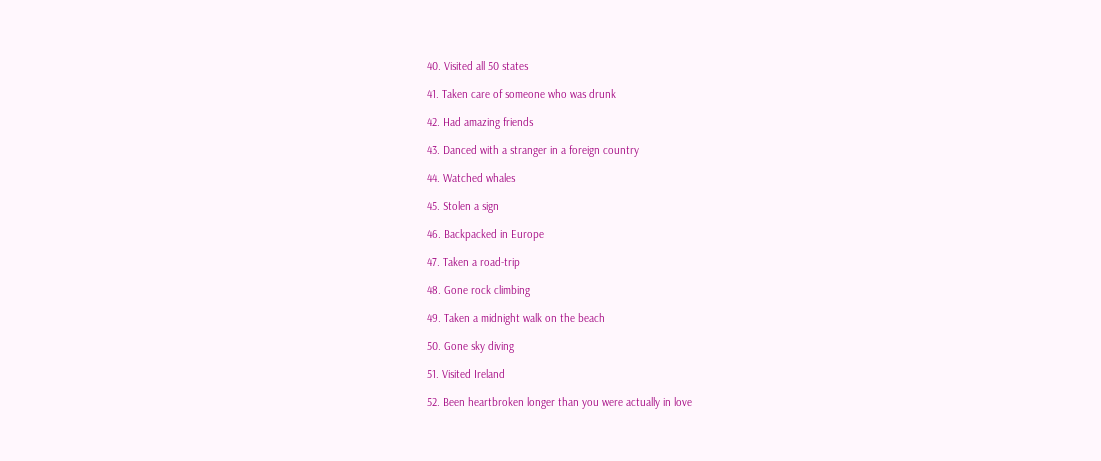40. Visited all 50 states

41. Taken care of someone who was drunk

42. Had amazing friends

43. Danced with a stranger in a foreign country

44. Watched whales

45. Stolen a sign

46. Backpacked in Europe

47. Taken a road-trip

48. Gone rock climbing

49. Taken a midnight walk on the beach

50. Gone sky diving

51. Visited Ireland

52. Been heartbroken longer than you were actually in love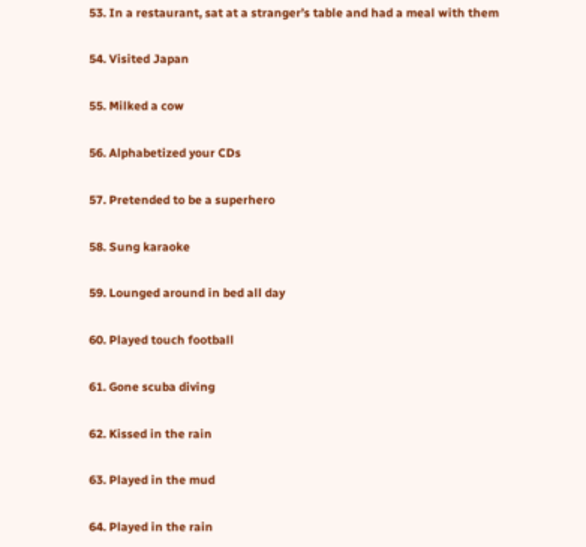53. In a restaurant, sat at a stranger’s table and had a meal with them

54. Visited Japan

55. Milked a cow

56. Alphabetized your CDs

57. Pretended to be a superhero

58. Sung karaoke

59. Lounged around in bed all day

60. Played touch football

61. Gone scuba diving

62. Kissed in the rain

63. Played in the mud

64. Played in the rain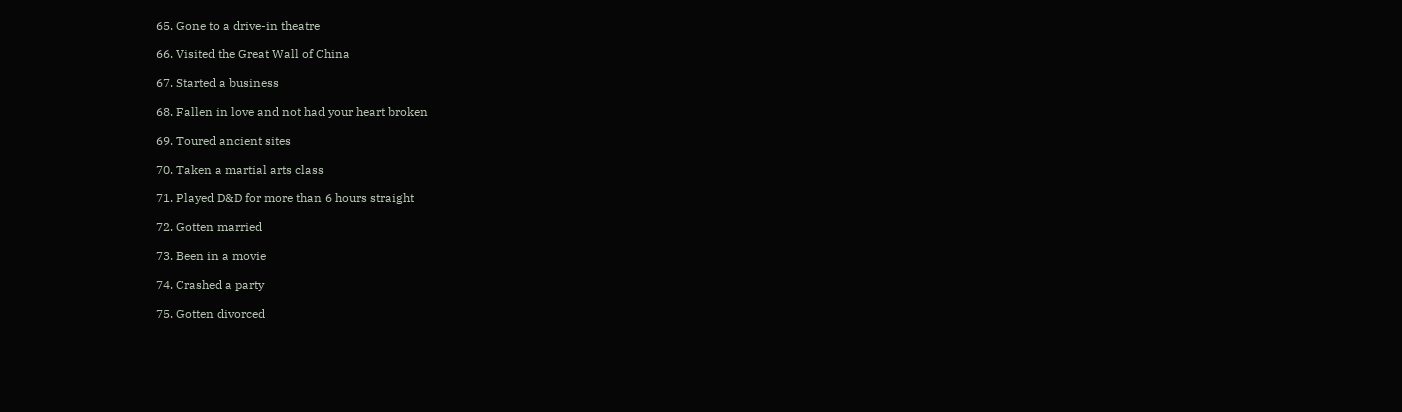65. Gone to a drive-in theatre

66. Visited the Great Wall of China

67. Started a business

68. Fallen in love and not had your heart broken

69. Toured ancient sites

70. Taken a martial arts class

71. Played D&D for more than 6 hours straight

72. Gotten married

73. Been in a movie

74. Crashed a party

75. Gotten divorced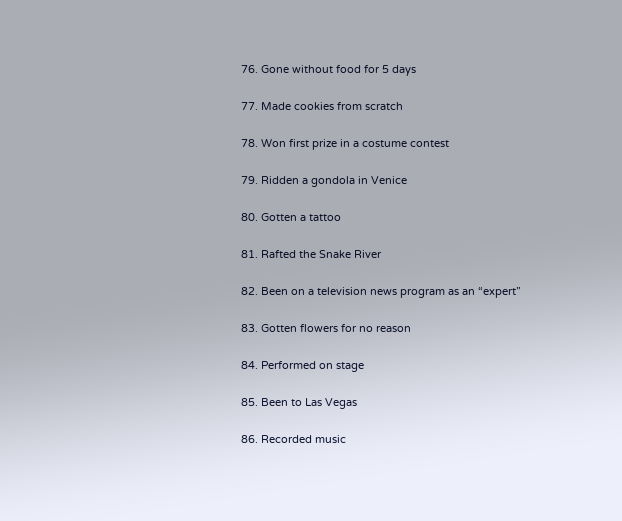76. Gone without food for 5 days

77. Made cookies from scratch

78. Won first prize in a costume contest

79. Ridden a gondola in Venice

80. Gotten a tattoo

81. Rafted the Snake River

82. Been on a television news program as an “expert”

83. Gotten flowers for no reason

84. Performed on stage

85. Been to Las Vegas

86. Recorded music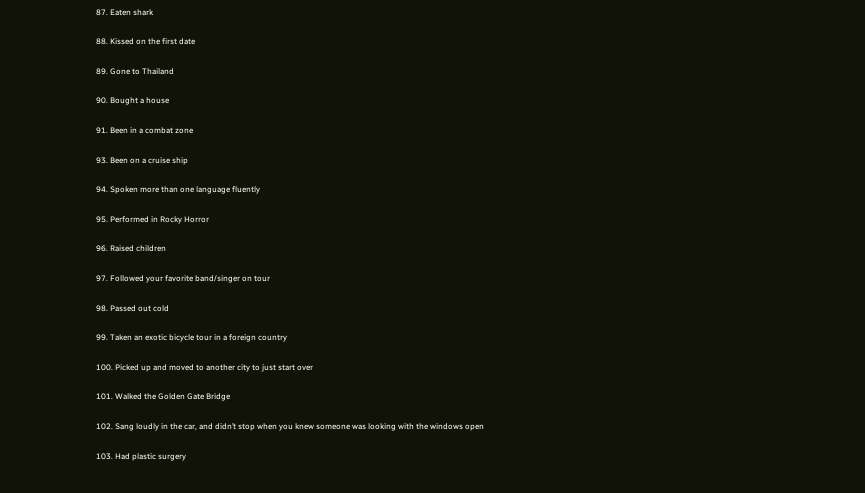87. Eaten shark

88. Kissed on the first date

89. Gone to Thailand

90. Bought a house

91. Been in a combat zone

93. Been on a cruise ship

94. Spoken more than one language fluently

95. Performed in Rocky Horror

96. Raised children

97. Followed your favorite band/singer on tour

98. Passed out cold

99. Taken an exotic bicycle tour in a foreign country

100. Picked up and moved to another city to just start over

101. Walked the Golden Gate Bridge

102. Sang loudly in the car, and didn’t stop when you knew someone was looking with the windows open

103. Had plastic surgery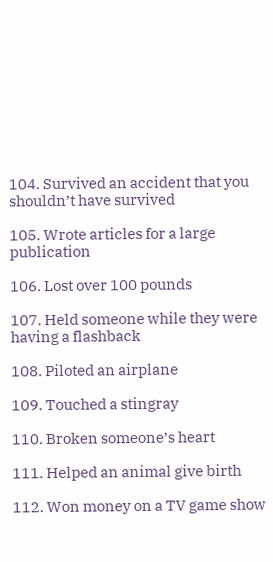104. Survived an accident that you shouldn’t have survived

105. Wrote articles for a large publication

106. Lost over 100 pounds

107. Held someone while they were having a flashback

108. Piloted an airplane

109. Touched a stingray

110. Broken someone’s heart

111. Helped an animal give birth

112. Won money on a TV game show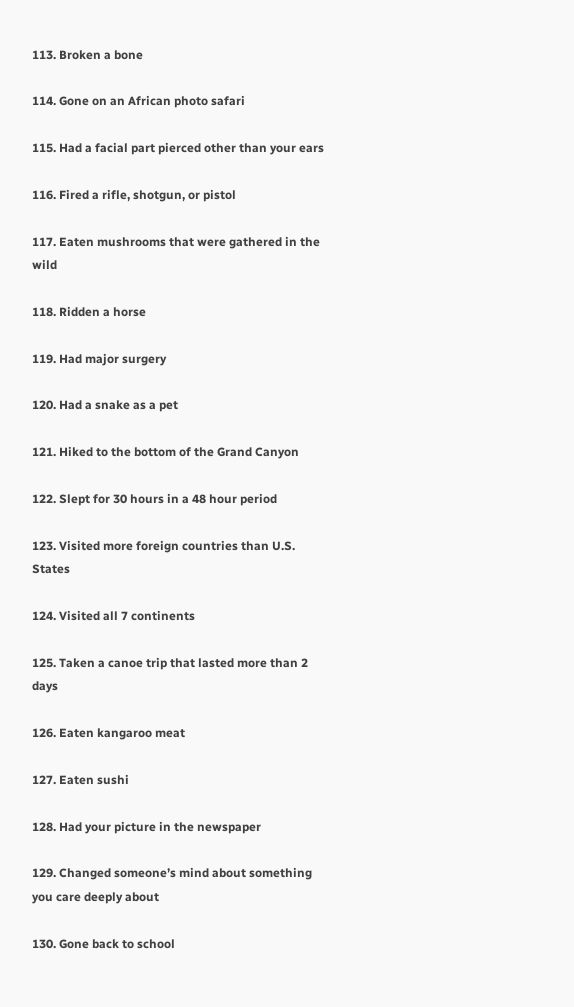113. Broken a bone

114. Gone on an African photo safari

115. Had a facial part pierced other than your ears

116. Fired a rifle, shotgun, or pistol

117. Eaten mushrooms that were gathered in the wild

118. Ridden a horse

119. Had major surgery

120. Had a snake as a pet

121. Hiked to the bottom of the Grand Canyon

122. Slept for 30 hours in a 48 hour period

123. Visited more foreign countries than U.S. States

124. Visited all 7 continents

125. Taken a canoe trip that lasted more than 2 days

126. Eaten kangaroo meat

127. Eaten sushi

128. Had your picture in the newspaper

129. Changed someone’s mind about something you care deeply about

130. Gone back to school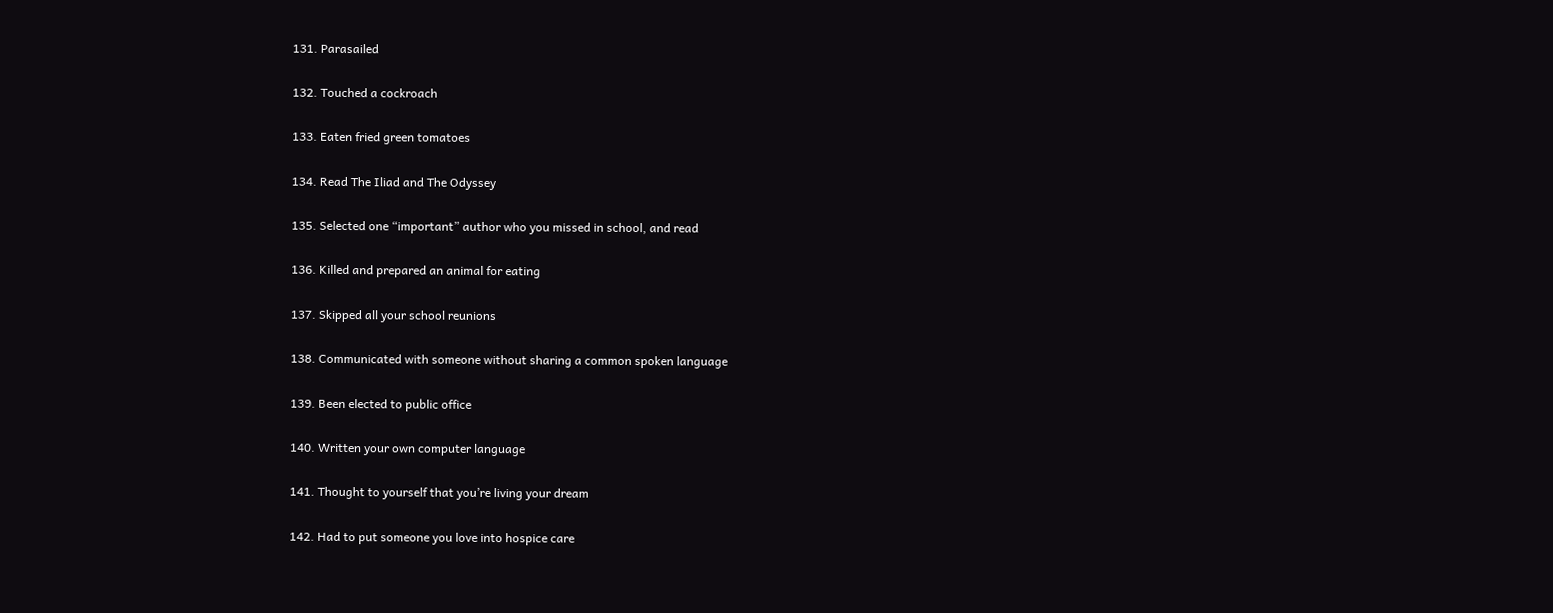131. Parasailed

132. Touched a cockroach

133. Eaten fried green tomatoes

134. Read The Iliad and The Odyssey

135. Selected one “important” author who you missed in school, and read

136. Killed and prepared an animal for eating

137. Skipped all your school reunions

138. Communicated with someone without sharing a common spoken language

139. Been elected to public office

140. Written your own computer language

141. Thought to yourself that you’re living your dream

142. Had to put someone you love into hospice care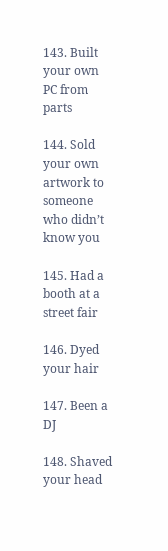143. Built your own PC from parts

144. Sold your own artwork to someone who didn’t know you

145. Had a booth at a street fair

146. Dyed your hair

147. Been a DJ

148. Shaved your head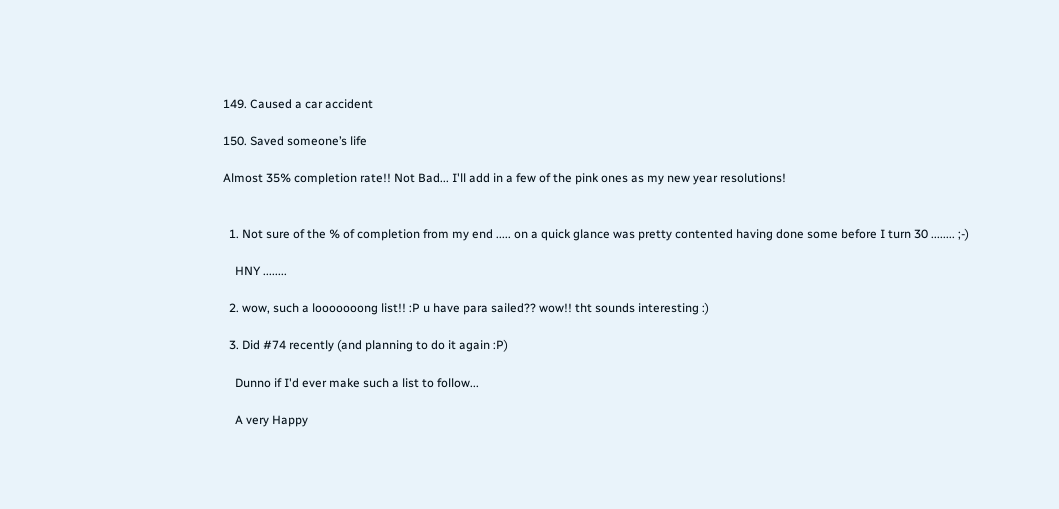149. Caused a car accident

150. Saved someone’s life

Almost 35% completion rate!! Not Bad... I'll add in a few of the pink ones as my new year resolutions!


  1. Not sure of the % of completion from my end ..... on a quick glance was pretty contented having done some before I turn 30 ........ ;-)

    HNY ........

  2. wow, such a looooooong list!! :P u have para sailed?? wow!! tht sounds interesting :)

  3. Did #74 recently (and planning to do it again :P)

    Dunno if I'd ever make such a list to follow...

    A very Happy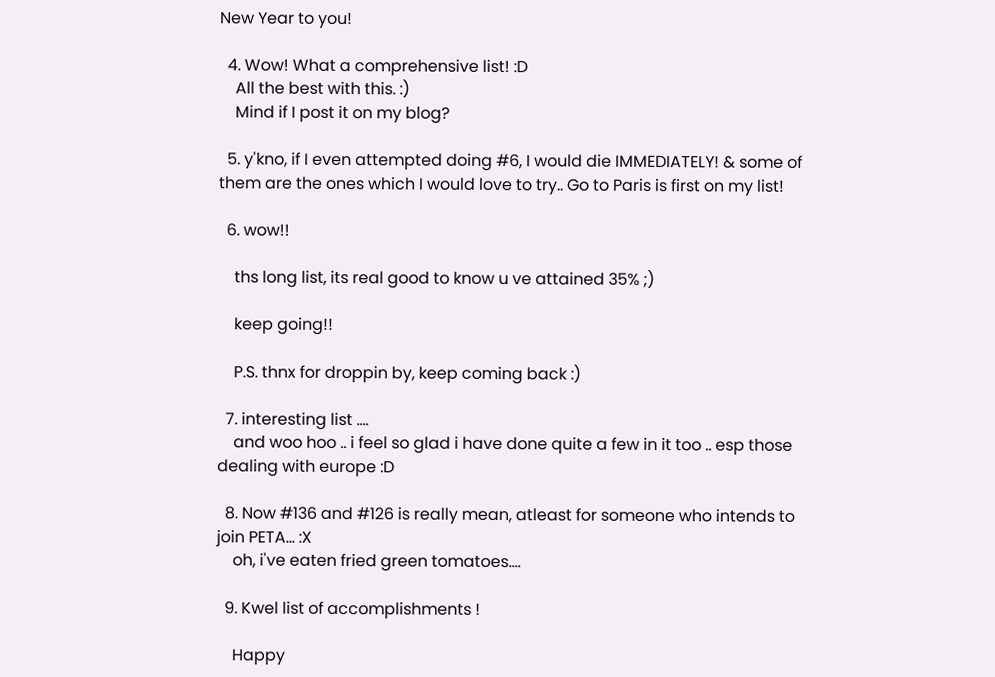New Year to you!

  4. Wow! What a comprehensive list! :D
    All the best with this. :)
    Mind if I post it on my blog?

  5. y'kno, if I even attempted doing #6, I would die IMMEDIATELY! & some of them are the ones which I would love to try.. Go to Paris is first on my list!

  6. wow!!

    ths long list, its real good to know u ve attained 35% ;)

    keep going!!

    P.S. thnx for droppin by, keep coming back :)

  7. interesting list ....
    and woo hoo .. i feel so glad i have done quite a few in it too .. esp those dealing with europe :D

  8. Now #136 and #126 is really mean, atleast for someone who intends to join PETA... :X
    oh, i've eaten fried green tomatoes....

  9. Kwel list of accomplishments !

    Happy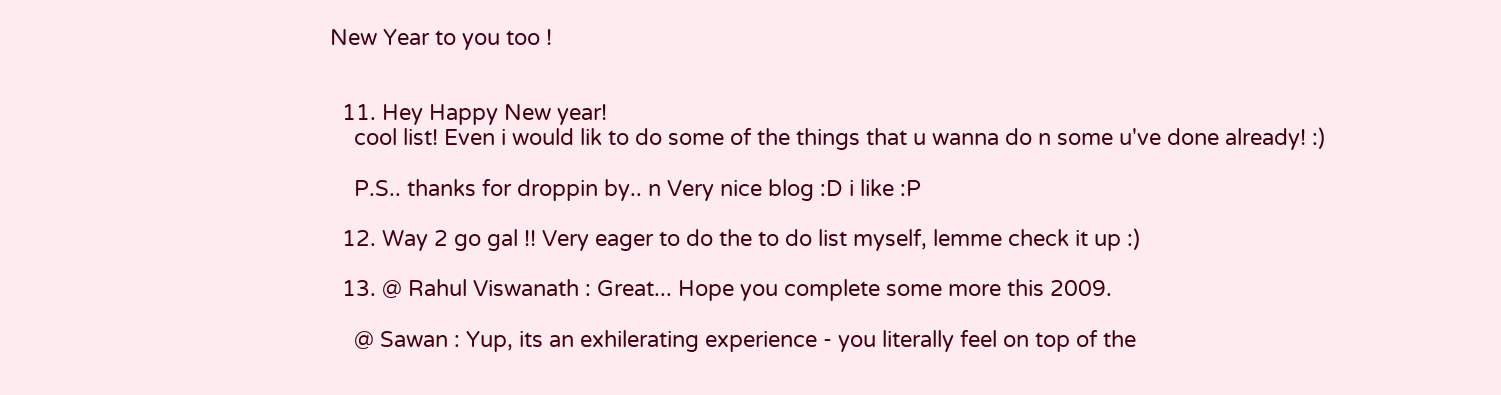New Year to you too !


  11. Hey Happy New year!
    cool list! Even i would lik to do some of the things that u wanna do n some u've done already! :)

    P.S.. thanks for droppin by.. n Very nice blog :D i like :P

  12. Way 2 go gal !! Very eager to do the to do list myself, lemme check it up :)

  13. @ Rahul Viswanath : Great... Hope you complete some more this 2009.

    @ Sawan : Yup, its an exhilerating experience - you literally feel on top of the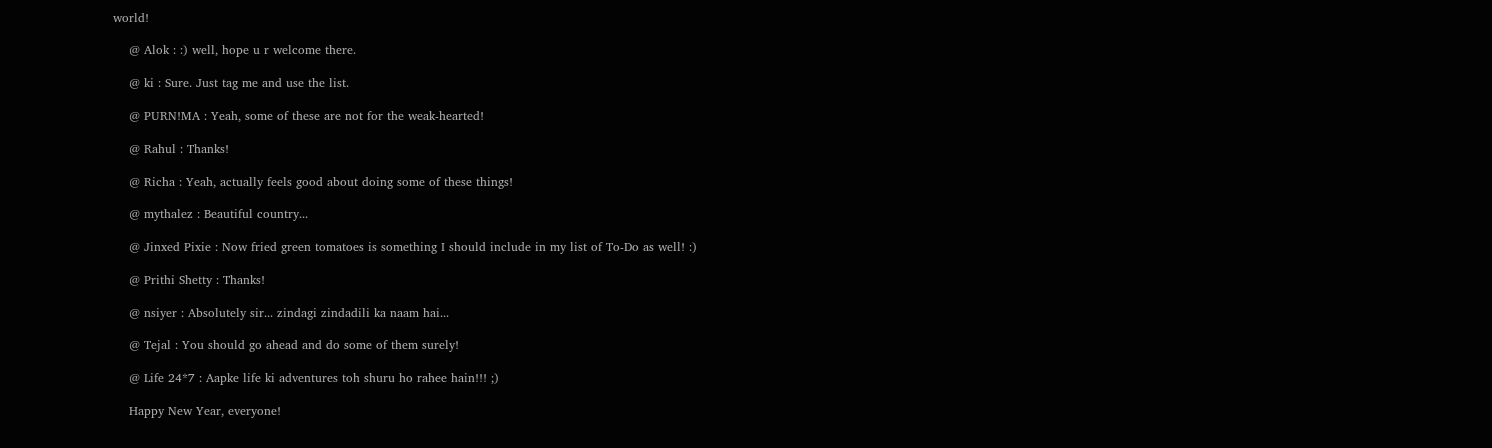world!

    @ Alok : :) well, hope u r welcome there.

    @ ki : Sure. Just tag me and use the list.

    @ PURN!MA : Yeah, some of these are not for the weak-hearted!

    @ Rahul : Thanks!

    @ Richa : Yeah, actually feels good about doing some of these things!

    @ mythalez : Beautiful country...

    @ Jinxed Pixie : Now fried green tomatoes is something I should include in my list of To-Do as well! :)

    @ Prithi Shetty : Thanks!

    @ nsiyer : Absolutely sir... zindagi zindadili ka naam hai...

    @ Tejal : You should go ahead and do some of them surely!

    @ Life 24*7 : Aapke life ki adventures toh shuru ho rahee hain!!! ;)

    Happy New Year, everyone!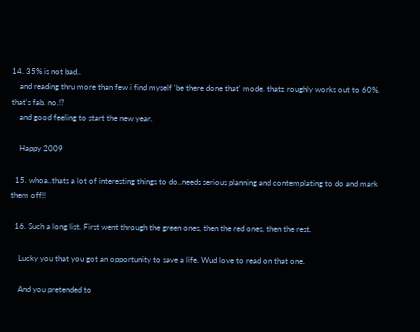14. 35% is not bad..
    and reading thru more than few i find myself 'be there done that' mode. thatz roughly works out to 60%. that's fab. no.!?
    and good feeling to start the new year.

    Happy 2009

  15. whoa..thats a lot of interesting things to do..needs serious planning and contemplating to do and mark them off!!

  16. Such a long list. First went through the green ones, then the red ones, then the rest.

    Lucky you that you got an opportunity to save a life. Wud love to read on that one.

    And you pretended to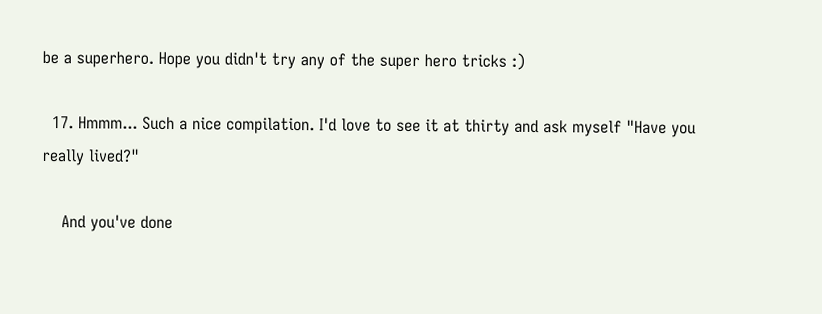be a superhero. Hope you didn't try any of the super hero tricks :)

  17. Hmmm... Such a nice compilation. I'd love to see it at thirty and ask myself "Have you really lived?"

    And you've done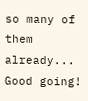so many of them already... Good going!